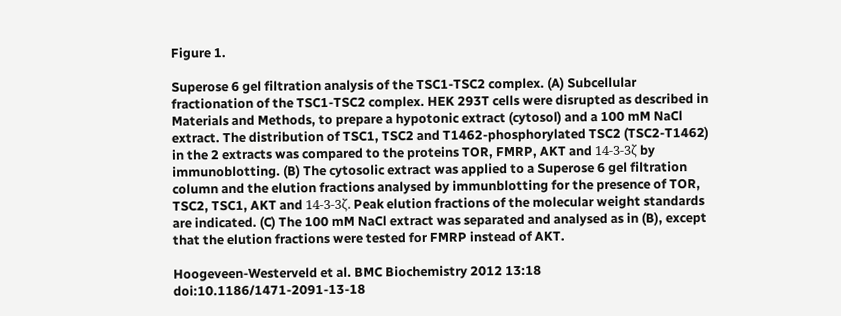Figure 1.

Superose 6 gel filtration analysis of the TSC1-TSC2 complex. (A) Subcellular fractionation of the TSC1-TSC2 complex. HEK 293T cells were disrupted as described in Materials and Methods, to prepare a hypotonic extract (cytosol) and a 100 mM NaCl extract. The distribution of TSC1, TSC2 and T1462-phosphorylated TSC2 (TSC2-T1462) in the 2 extracts was compared to the proteins TOR, FMRP, AKT and 14-3-3ζ by immunoblotting. (B) The cytosolic extract was applied to a Superose 6 gel filtration column and the elution fractions analysed by immunblotting for the presence of TOR, TSC2, TSC1, AKT and 14-3-3ζ. Peak elution fractions of the molecular weight standards are indicated. (C) The 100 mM NaCl extract was separated and analysed as in (B), except that the elution fractions were tested for FMRP instead of AKT.

Hoogeveen-Westerveld et al. BMC Biochemistry 2012 13:18   doi:10.1186/1471-2091-13-18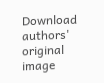Download authors' original image